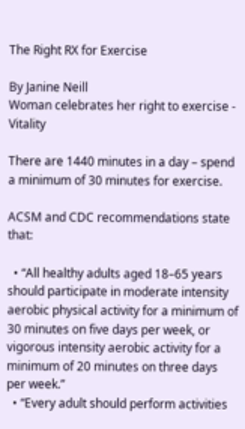The Right RX for Exercise

By Janine Neill
Woman celebrates her right to exercise - Vitality

There are 1440 minutes in a day – spend a minimum of 30 minutes for exercise.

ACSM and CDC recommendations state that:

  • “All healthy adults aged 18–65 years should participate in moderate intensity aerobic physical activity for a minimum of 30 minutes on five days per week, or vigorous intensity aerobic activity for a minimum of 20 minutes on three days per week.”
  • “Every adult should perform activities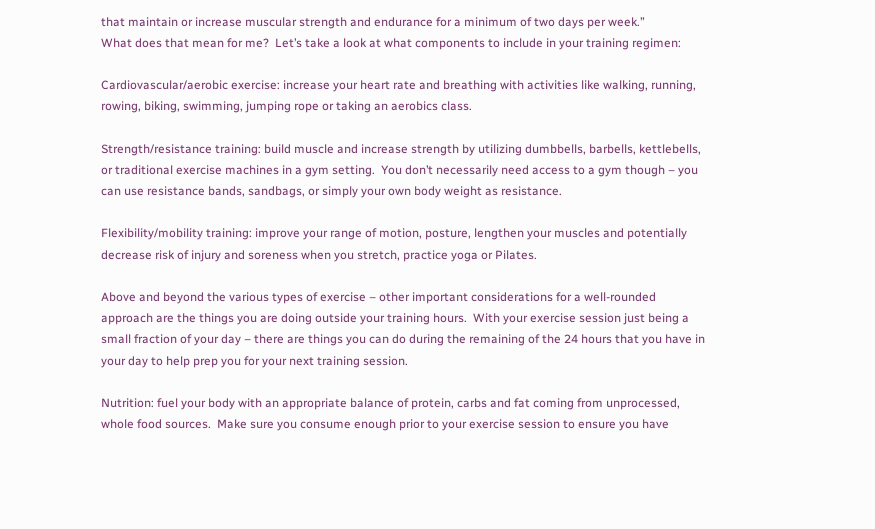that maintain or increase muscular strength and endurance for a minimum of two days per week.”
What does that mean for me?  Let’s take a look at what components to include in your training regimen:

Cardiovascular/aerobic exercise: increase your heart rate and breathing with activities like walking, running, rowing, biking, swimming, jumping rope or taking an aerobics class.

Strength/resistance training: build muscle and increase strength by utilizing dumbbells, barbells, kettlebells, or traditional exercise machines in a gym setting.  You don’t necessarily need access to a gym though – you can use resistance bands, sandbags, or simply your own body weight as resistance.

Flexibility/mobility training: improve your range of motion, posture, lengthen your muscles and potentially decrease risk of injury and soreness when you stretch, practice yoga or Pilates.

Above and beyond the various types of exercise – other important considerations for a well-rounded approach are the things you are doing outside your training hours.  With your exercise session just being a small fraction of your day – there are things you can do during the remaining of the 24 hours that you have in your day to help prep you for your next training session.

Nutrition: fuel your body with an appropriate balance of protein, carbs and fat coming from unprocessed, whole food sources.  Make sure you consume enough prior to your exercise session to ensure you have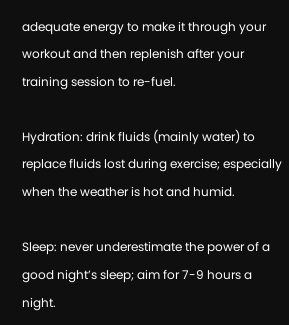adequate energy to make it through your workout and then replenish after your training session to re-fuel.

Hydration: drink fluids (mainly water) to replace fluids lost during exercise; especially when the weather is hot and humid.

Sleep: never underestimate the power of a good night’s sleep; aim for 7-9 hours a night.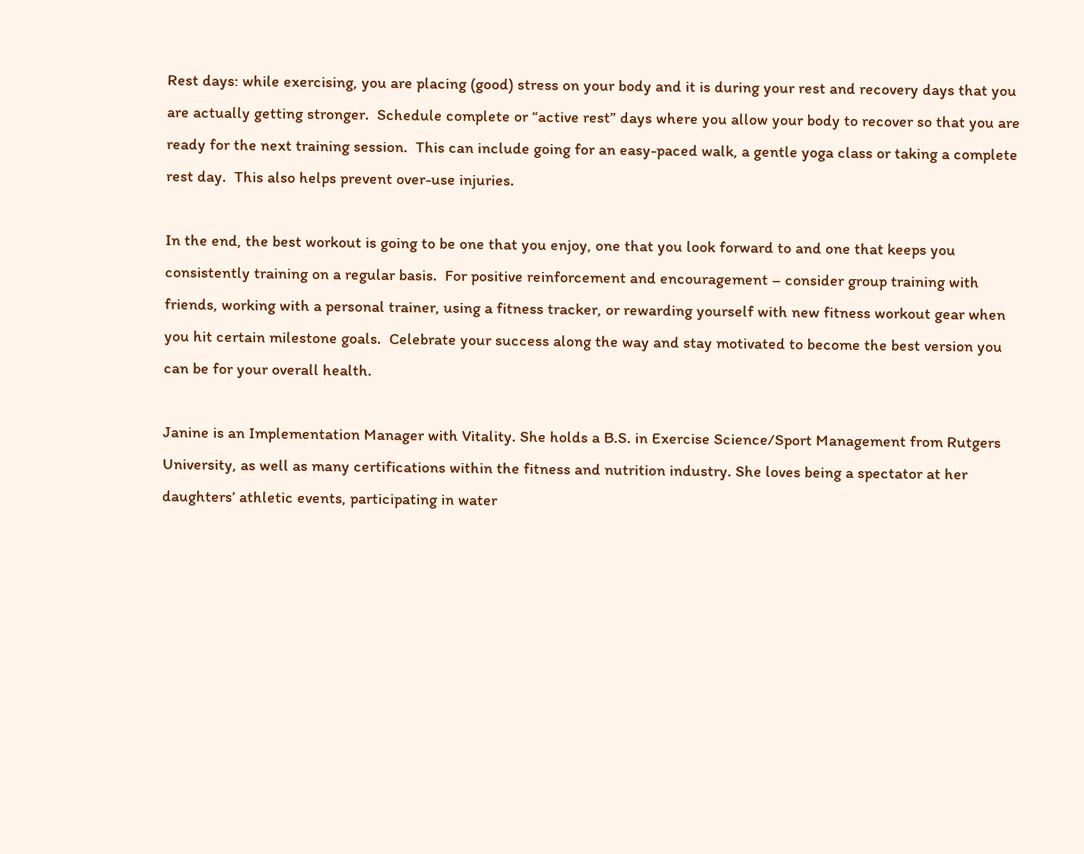Rest days: while exercising, you are placing (good) stress on your body and it is during your rest and recovery days that you are actually getting stronger.  Schedule complete or “active rest” days where you allow your body to recover so that you are ready for the next training session.  This can include going for an easy-paced walk, a gentle yoga class or taking a complete rest day.  This also helps prevent over-use injuries.

In the end, the best workout is going to be one that you enjoy, one that you look forward to and one that keeps you consistently training on a regular basis.  For positive reinforcement and encouragement – consider group training with friends, working with a personal trainer, using a fitness tracker, or rewarding yourself with new fitness workout gear when you hit certain milestone goals.  Celebrate your success along the way and stay motivated to become the best version you can be for your overall health.

Janine is an Implementation Manager with Vitality. She holds a B.S. in Exercise Science/Sport Management from Rutgers University, as well as many certifications within the fitness and nutrition industry. She loves being a spectator at her daughters’ athletic events, participating in water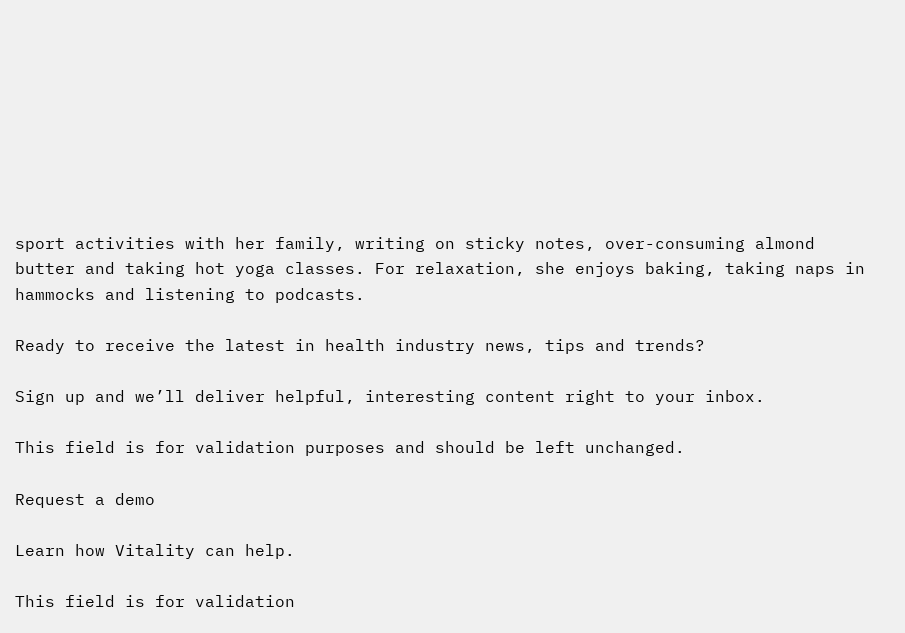sport activities with her family, writing on sticky notes, over-consuming almond butter and taking hot yoga classes. For relaxation, she enjoys baking, taking naps in hammocks and listening to podcasts.

Ready to receive the latest in health industry news, tips and trends?

Sign up and we’ll deliver helpful, interesting content right to your inbox.

This field is for validation purposes and should be left unchanged.

Request a demo

Learn how Vitality can help.

This field is for validation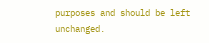purposes and should be left unchanged.